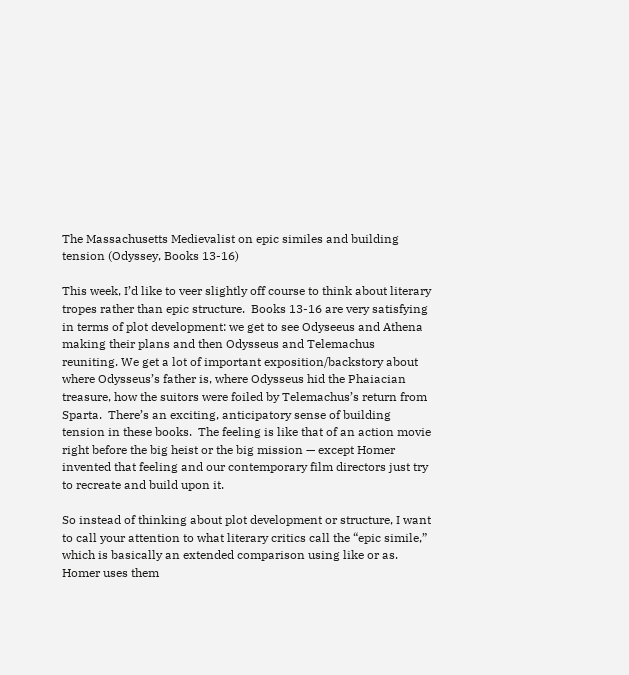The Massachusetts Medievalist on epic similes and building tension (Odyssey, Books 13-16)

This week, I’d like to veer slightly off course to think about literary tropes rather than epic structure.  Books 13-16 are very satisfying in terms of plot development: we get to see Odyseeus and Athena making their plans and then Odysseus and Telemachus reuniting. We get a lot of important exposition/backstory about where Odysseus’s father is, where Odysseus hid the Phaiacian treasure, how the suitors were foiled by Telemachus’s return from Sparta.  There’s an exciting, anticipatory sense of building tension in these books.  The feeling is like that of an action movie right before the big heist or the big mission — except Homer invented that feeling and our contemporary film directors just try to recreate and build upon it.

So instead of thinking about plot development or structure, I want to call your attention to what literary critics call the “epic simile,” which is basically an extended comparison using like or as. Homer uses them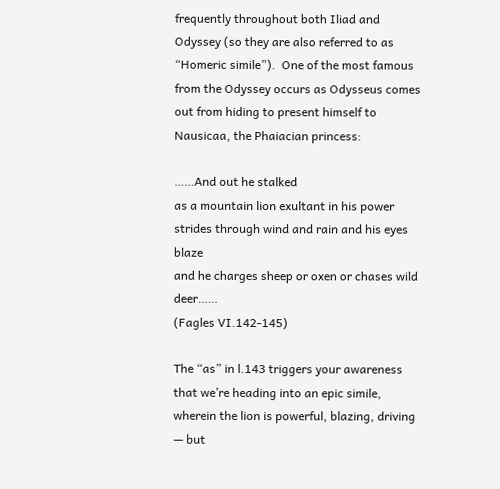frequently throughout both Iliad and Odyssey (so they are also referred to as “Homeric simile”).  One of the most famous from the Odyssey occurs as Odysseus comes out from hiding to present himself to Nausicaa, the Phaiacian princess:

……And out he stalked
as a mountain lion exultant in his power
strides through wind and rain and his eyes blaze
and he charges sheep or oxen or chases wild deer……
(Fagles VI.142-145)

The “as” in l.143 triggers your awareness that we’re heading into an epic simile, wherein the lion is powerful, blazing, driving — but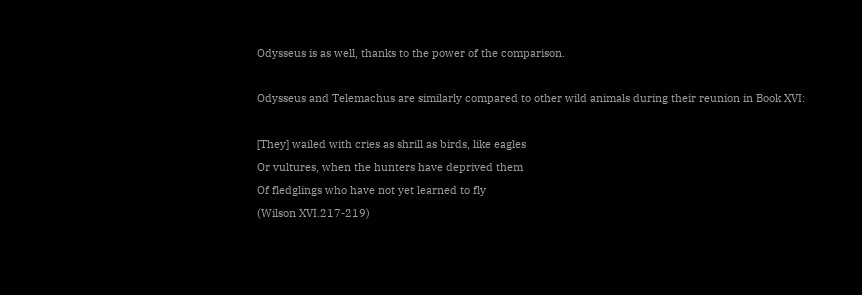Odysseus is as well, thanks to the power of the comparison.

Odysseus and Telemachus are similarly compared to other wild animals during their reunion in Book XVI:

[They] wailed with cries as shrill as birds, like eagles
Or vultures, when the hunters have deprived them
Of fledglings who have not yet learned to fly
(Wilson XVI.217-219)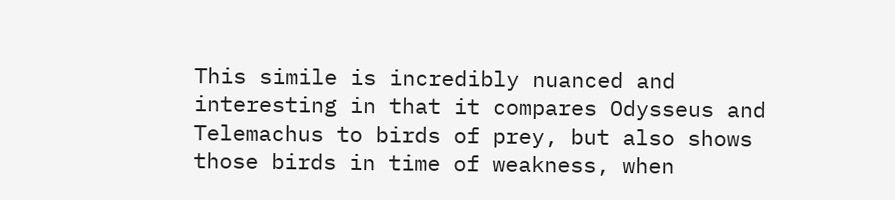This simile is incredibly nuanced and interesting in that it compares Odysseus and Telemachus to birds of prey, but also shows those birds in time of weakness, when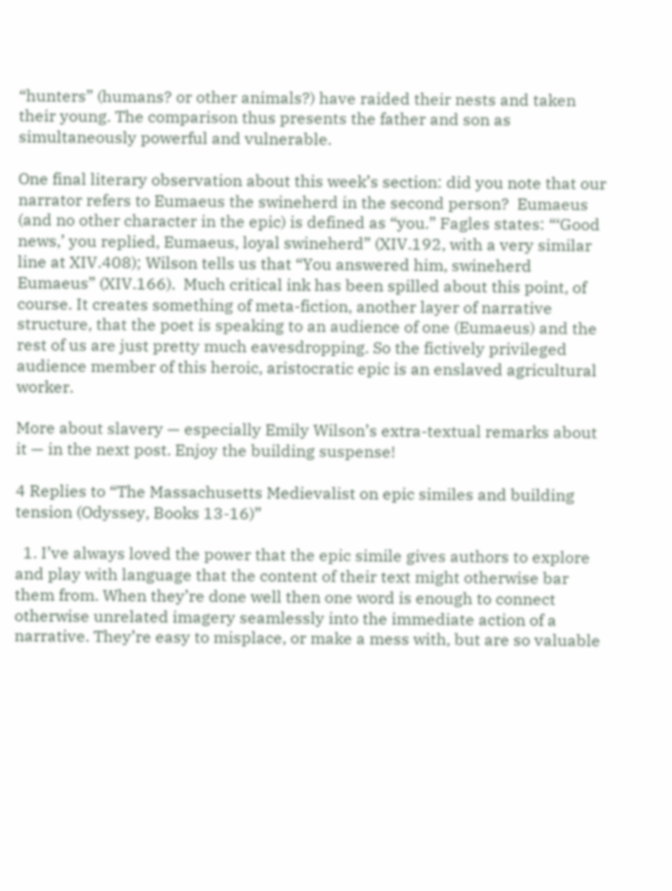“hunters” (humans? or other animals?) have raided their nests and taken their young. The comparison thus presents the father and son as simultaneously powerful and vulnerable.

One final literary observation about this week’s section: did you note that our narrator refers to Eumaeus the swineherd in the second person?  Eumaeus (and no other character in the epic) is defined as “you.” Fagles states: “‘Good news,’ you replied, Eumaeus, loyal swineherd” (XIV.192, with a very similar line at XIV.408); Wilson tells us that “You answered him, swineherd Eumaeus” (XIV.166).  Much critical ink has been spilled about this point, of course. It creates something of meta-fiction, another layer of narrative structure, that the poet is speaking to an audience of one (Eumaeus) and the rest of us are just pretty much eavesdropping. So the fictively privileged audience member of this heroic, aristocratic epic is an enslaved agricultural worker.

More about slavery — especially Emily Wilson’s extra-textual remarks about it — in the next post. Enjoy the building suspense!

4 Replies to “The Massachusetts Medievalist on epic similes and building tension (Odyssey, Books 13-16)”

  1. I’ve always loved the power that the epic simile gives authors to explore and play with language that the content of their text might otherwise bar them from. When they’re done well then one word is enough to connect otherwise unrelated imagery seamlessly into the immediate action of a narrative. They’re easy to misplace, or make a mess with, but are so valuable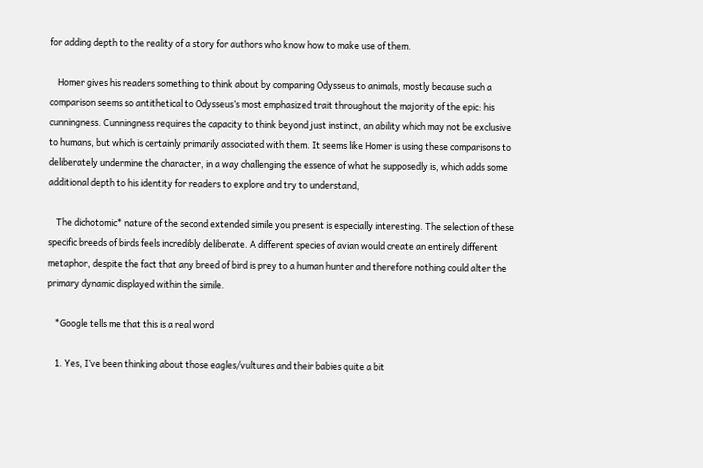for adding depth to the reality of a story for authors who know how to make use of them.

    Homer gives his readers something to think about by comparing Odysseus to animals, mostly because such a comparison seems so antithetical to Odysseus’s most emphasized trait throughout the majority of the epic: his cunningness. Cunningness requires the capacity to think beyond just instinct, an ability which may not be exclusive to humans, but which is certainly primarily associated with them. It seems like Homer is using these comparisons to deliberately undermine the character, in a way challenging the essence of what he supposedly is, which adds some additional depth to his identity for readers to explore and try to understand,

    The dichotomic* nature of the second extended simile you present is especially interesting. The selection of these specific breeds of birds feels incredibly deliberate. A different species of avian would create an entirely different metaphor, despite the fact that any breed of bird is prey to a human hunter and therefore nothing could alter the primary dynamic displayed within the simile.

    *Google tells me that this is a real word

    1. Yes, I’ve been thinking about those eagles/vultures and their babies quite a bit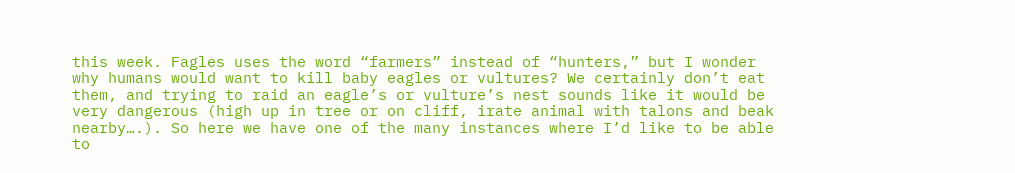this week. Fagles uses the word “farmers” instead of “hunters,” but I wonder why humans would want to kill baby eagles or vultures? We certainly don’t eat them, and trying to raid an eagle’s or vulture’s nest sounds like it would be very dangerous (high up in tree or on cliff, irate animal with talons and beak nearby….). So here we have one of the many instances where I’d like to be able to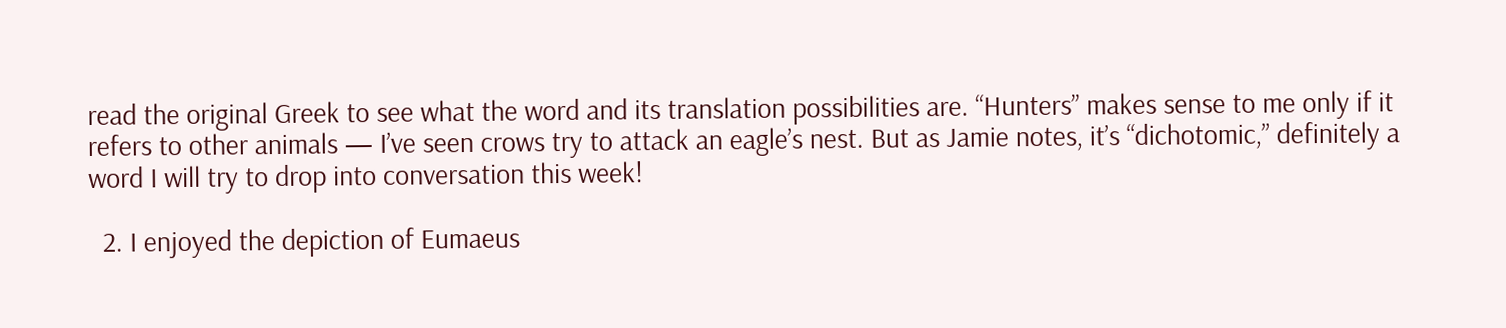read the original Greek to see what the word and its translation possibilities are. “Hunters” makes sense to me only if it refers to other animals — I’ve seen crows try to attack an eagle’s nest. But as Jamie notes, it’s “dichotomic,” definitely a word I will try to drop into conversation this week!

  2. I enjoyed the depiction of Eumaeus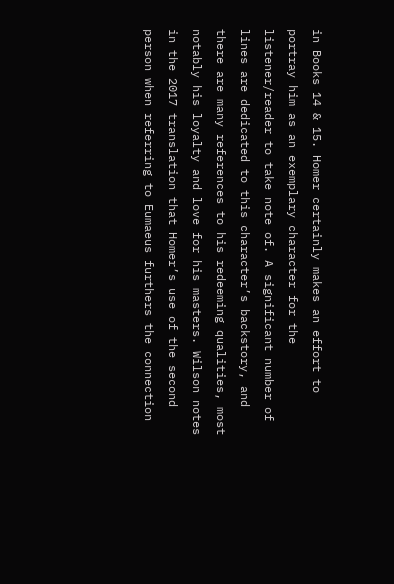in Books 14 & 15. Homer certainly makes an effort to portray him as an exemplary character for the listener/reader to take note of. A significant number of lines are dedicated to this character’s backstory, and there are many references to his redeeming qualities, most notably his loyalty and love for his masters. Wilson notes in the 2017 translation that Homer’s use of the second person when referring to Eumaeus furthers the connection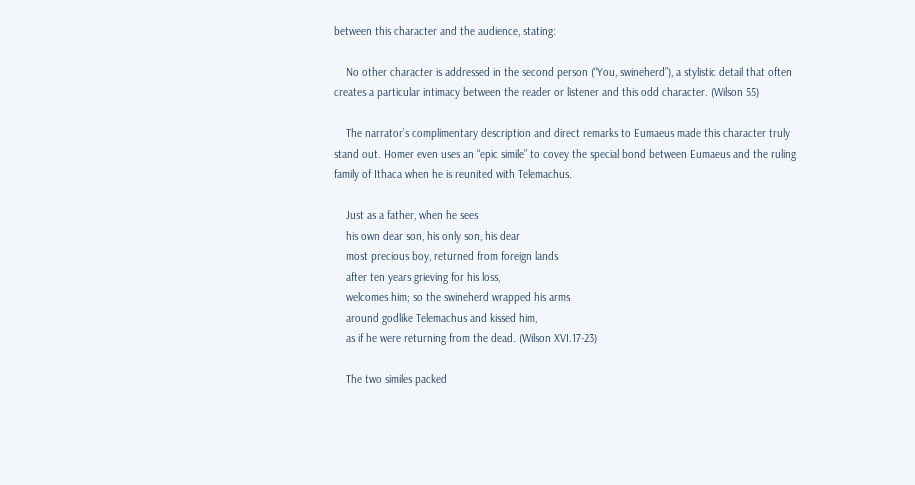between this character and the audience, stating:

    No other character is addressed in the second person (“You, swineherd”), a stylistic detail that often creates a particular intimacy between the reader or listener and this odd character. (Wilson 55)

    The narrator’s complimentary description and direct remarks to Eumaeus made this character truly stand out. Homer even uses an “epic simile” to covey the special bond between Eumaeus and the ruling family of Ithaca when he is reunited with Telemachus.

    Just as a father, when he sees
    his own dear son, his only son, his dear
    most precious boy, returned from foreign lands
    after ten years grieving for his loss,
    welcomes him; so the swineherd wrapped his arms
    around godlike Telemachus and kissed him,
    as if he were returning from the dead. (Wilson XVI.17-23)

    The two similes packed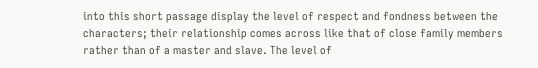into this short passage display the level of respect and fondness between the characters; their relationship comes across like that of close family members rather than of a master and slave. The level of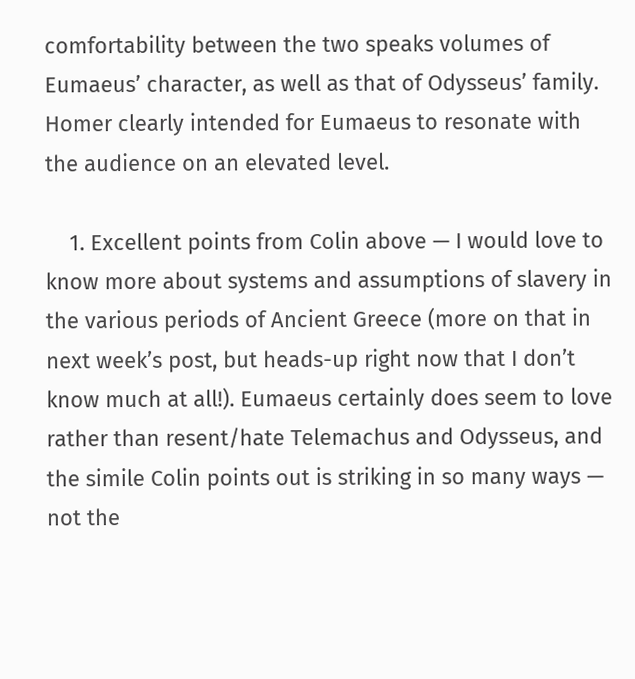comfortability between the two speaks volumes of Eumaeus’ character, as well as that of Odysseus’ family. Homer clearly intended for Eumaeus to resonate with the audience on an elevated level.

    1. Excellent points from Colin above — I would love to know more about systems and assumptions of slavery in the various periods of Ancient Greece (more on that in next week’s post, but heads-up right now that I don’t know much at all!). Eumaeus certainly does seem to love rather than resent/hate Telemachus and Odysseus, and the simile Colin points out is striking in so many ways — not the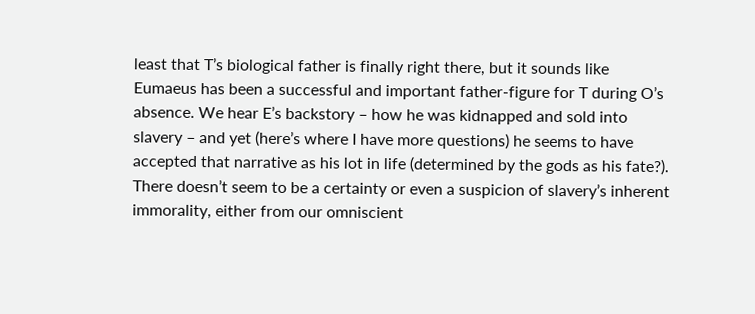least that T’s biological father is finally right there, but it sounds like Eumaeus has been a successful and important father-figure for T during O’s absence. We hear E’s backstory – how he was kidnapped and sold into slavery – and yet (here’s where I have more questions) he seems to have accepted that narrative as his lot in life (determined by the gods as his fate?). There doesn’t seem to be a certainty or even a suspicion of slavery’s inherent immorality, either from our omniscient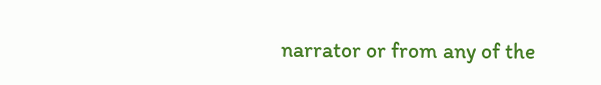narrator or from any of the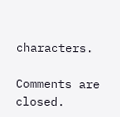characters.

Comments are closed.